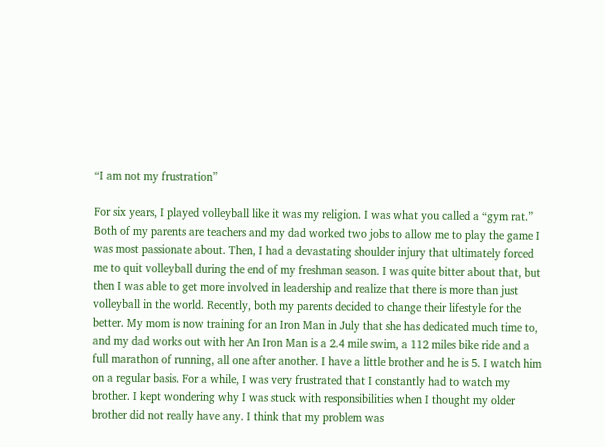“I am not my frustration”

For six years, I played volleyball like it was my religion. I was what you called a “gym rat.” Both of my parents are teachers and my dad worked two jobs to allow me to play the game I was most passionate about. Then, I had a devastating shoulder injury that ultimately forced me to quit volleyball during the end of my freshman season. I was quite bitter about that, but then I was able to get more involved in leadership and realize that there is more than just volleyball in the world. Recently, both my parents decided to change their lifestyle for the better. My mom is now training for an Iron Man in July that she has dedicated much time to, and my dad works out with her An Iron Man is a 2.4 mile swim, a 112 miles bike ride and a full marathon of running, all one after another. I have a little brother and he is 5. I watch him on a regular basis. For a while, I was very frustrated that I constantly had to watch my brother. I kept wondering why I was stuck with responsibilities when I thought my older brother did not really have any. I think that my problem was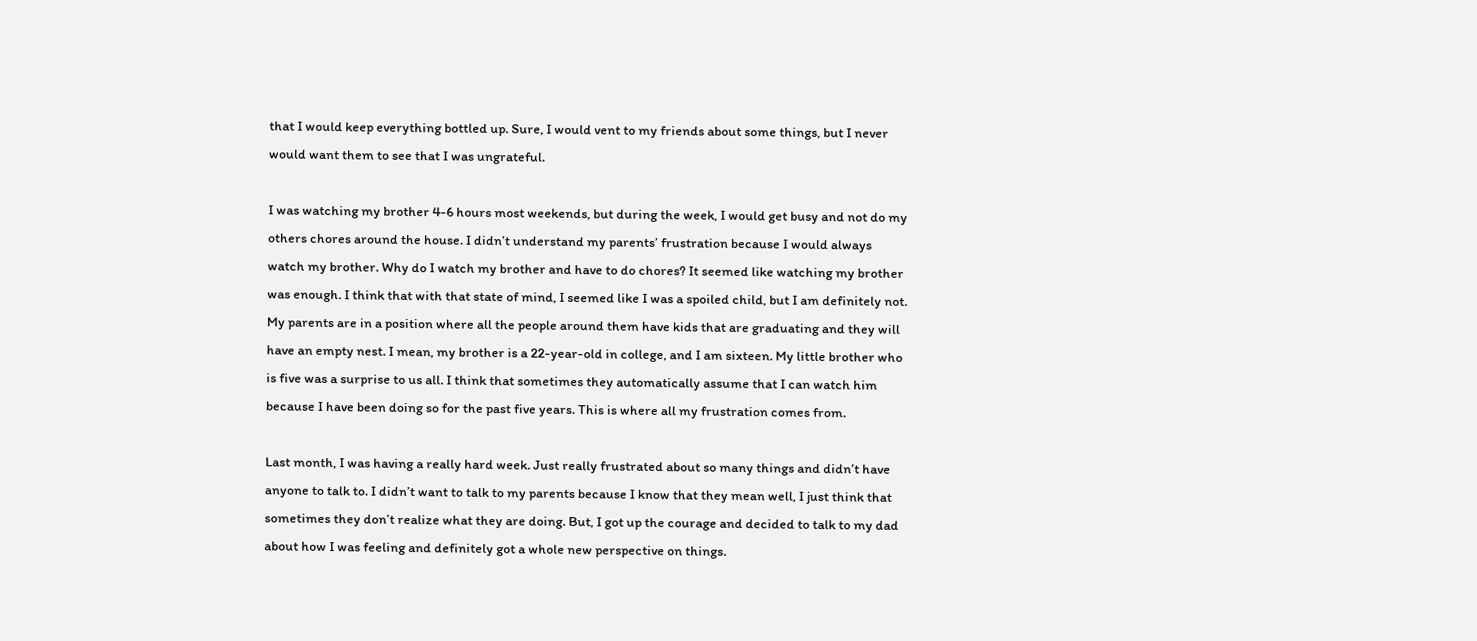that I would keep everything bottled up. Sure, I would vent to my friends about some things, but I never would want them to see that I was ungrateful.

I was watching my brother 4-6 hours most weekends, but during the week, I would get busy and not do my others chores around the house. I didn’t understand my parents’ frustration because I would always watch my brother. Why do I watch my brother and have to do chores? It seemed like watching my brother was enough. I think that with that state of mind, I seemed like I was a spoiled child, but I am definitely not. My parents are in a position where all the people around them have kids that are graduating and they will have an empty nest. I mean, my brother is a 22-year-old in college, and I am sixteen. My little brother who is five was a surprise to us all. I think that sometimes they automatically assume that I can watch him because I have been doing so for the past five years. This is where all my frustration comes from.

Last month, I was having a really hard week. Just really frustrated about so many things and didn’t have anyone to talk to. I didn’t want to talk to my parents because I know that they mean well, I just think that sometimes they don’t realize what they are doing. But, I got up the courage and decided to talk to my dad about how I was feeling and definitely got a whole new perspective on things.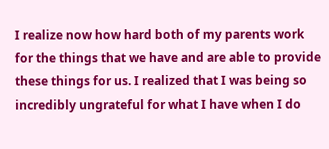I realize now how hard both of my parents work for the things that we have and are able to provide these things for us. I realized that I was being so incredibly ungrateful for what I have when I do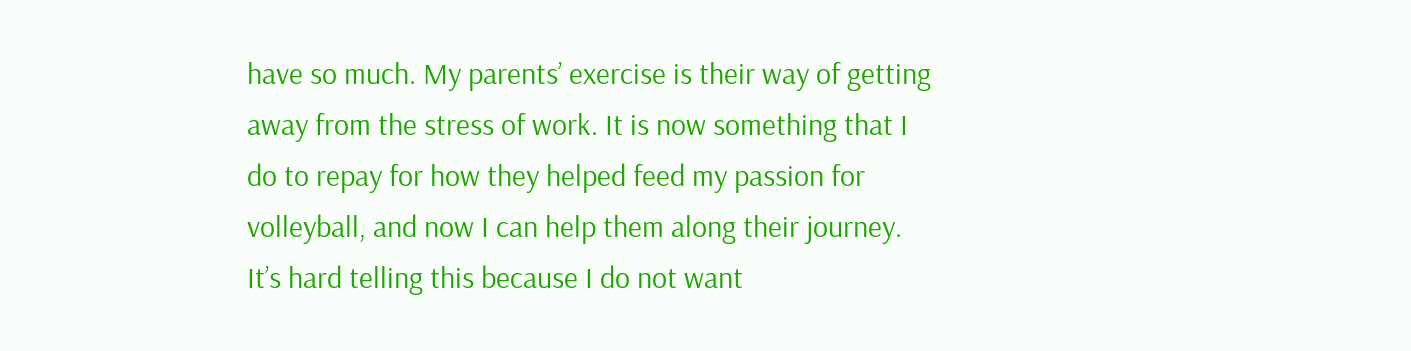have so much. My parents’ exercise is their way of getting away from the stress of work. It is now something that I do to repay for how they helped feed my passion for volleyball, and now I can help them along their journey. It’s hard telling this because I do not want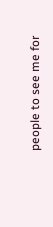people to see me for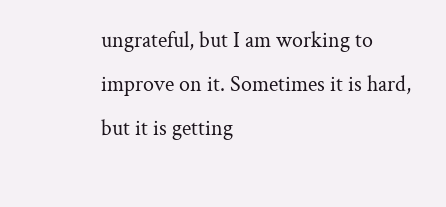ungrateful, but I am working to improve on it. Sometimes it is hard, but it is getting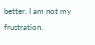better. I am not my frustration.